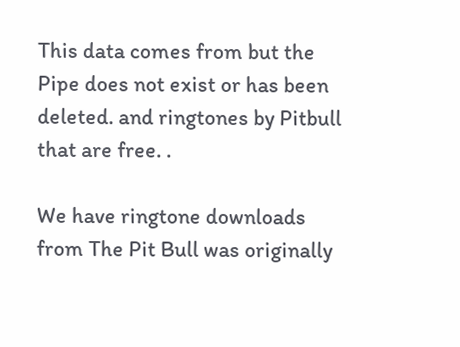This data comes from but the Pipe does not exist or has been deleted. and ringtones by Pitbull that are free. .

We have ringtone downloads from The Pit Bull was originally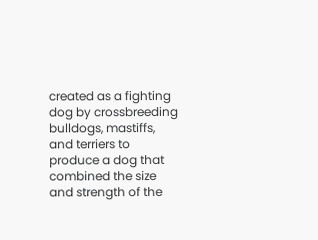created as a fighting dog by crossbreeding bulldogs, mastiffs, and terriers to produce a dog that combined the size and strength of the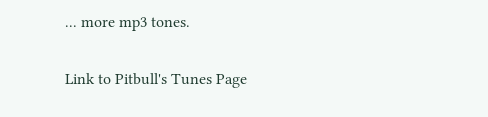... more mp3 tones.

Link to Pitbull's Tunes Page